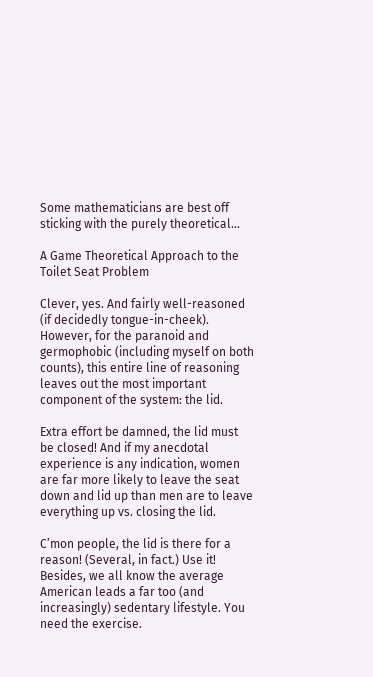Some mathematicians are best off sticking with the purely theoretical…

A Game Theoretical Approach to the Toilet Seat Problem

Clever, yes. And fairly well-reasoned (if decidedly tongue-in-cheek). However, for the paranoid and germophobic (including myself on both counts), this entire line of reasoning leaves out the most important component of the system: the lid.

Extra effort be damned, the lid must be closed! And if my anecdotal experience is any indication, women are far more likely to leave the seat down and lid up than men are to leave everything up vs. closing the lid.

C’mon people, the lid is there for a reason! (Several, in fact.) Use it! Besides, we all know the average American leads a far too (and increasingly) sedentary lifestyle. You need the exercise.